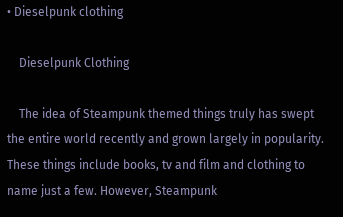• Dieselpunk clothing

    Dieselpunk Clothing

    The idea of Steampunk themed things truly has swept the entire world recently and grown largely in popularity. These things include books, tv and film and clothing to name just a few. However, Steampunk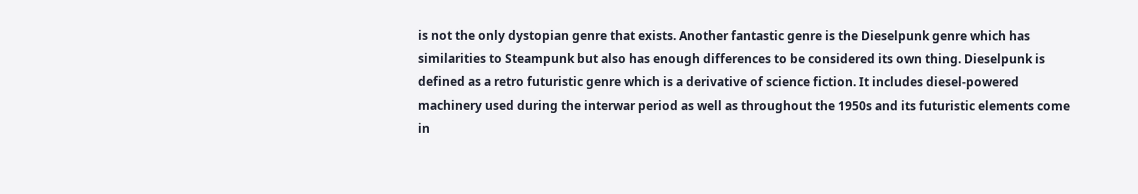is not the only dystopian genre that exists. Another fantastic genre is the Dieselpunk genre which has similarities to Steampunk but also has enough differences to be considered its own thing. Dieselpunk is defined as a retro futuristic genre which is a derivative of science fiction. It includes diesel-powered machinery used during the interwar period as well as throughout the 1950s and its futuristic elements come in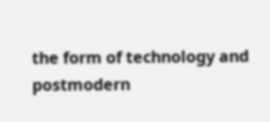the form of technology and postmodern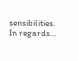sensibilities. In regards…